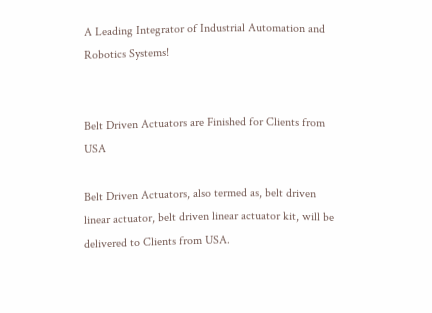A Leading Integrator of Industrial Automation and Robotics Systems!


Belt Driven Actuators are Finished for Clients from USA

Belt Driven Actuators, also termed as, belt driven linear actuator, belt driven linear actuator kit, will be delivered to Clients from USA.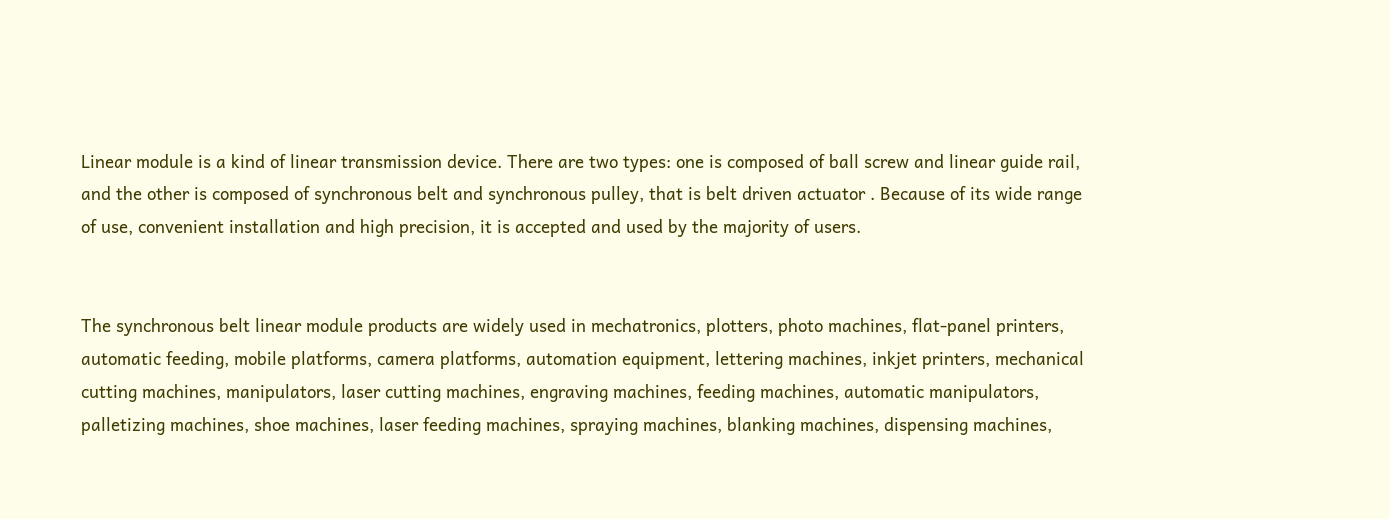Linear module is a kind of linear transmission device. There are two types: one is composed of ball screw and linear guide rail, and the other is composed of synchronous belt and synchronous pulley, that is belt driven actuator . Because of its wide range of use, convenient installation and high precision, it is accepted and used by the majority of users.


The synchronous belt linear module products are widely used in mechatronics, plotters, photo machines, flat-panel printers, automatic feeding, mobile platforms, camera platforms, automation equipment, lettering machines, inkjet printers, mechanical cutting machines, manipulators, laser cutting machines, engraving machines, feeding machines, automatic manipulators, palletizing machines, shoe machines, laser feeding machines, spraying machines, blanking machines, dispensing machines,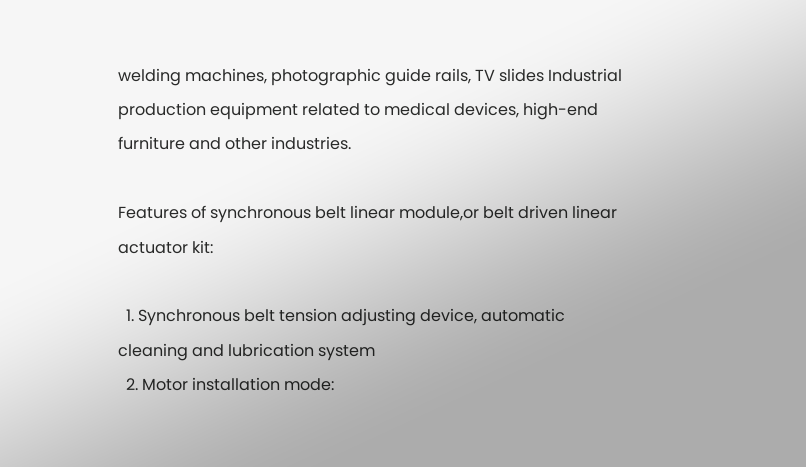welding machines, photographic guide rails, TV slides Industrial production equipment related to medical devices, high-end furniture and other industries.

Features of synchronous belt linear module,or belt driven linear actuator kit:

  1. Synchronous belt tension adjusting device, automatic cleaning and lubrication system
  2. Motor installation mode: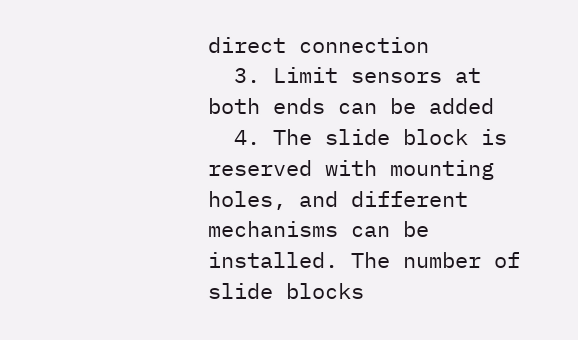direct connection
  3. Limit sensors at both ends can be added
  4. The slide block is reserved with mounting holes, and different mechanisms can be installed. The number of slide blocks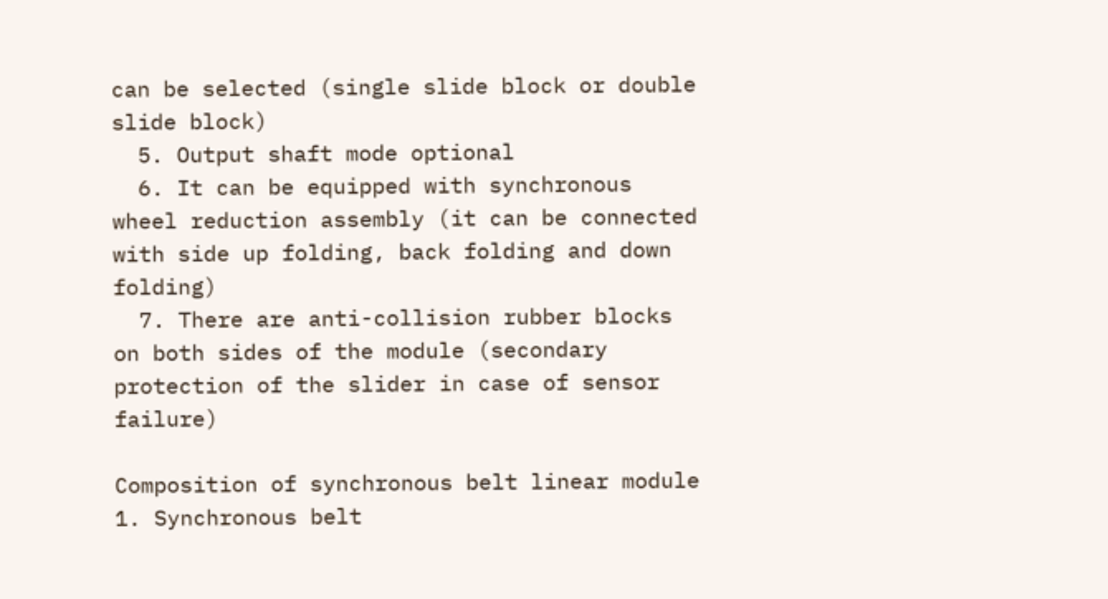can be selected (single slide block or double slide block)
  5. Output shaft mode optional
  6. It can be equipped with synchronous wheel reduction assembly (it can be connected with side up folding, back folding and down folding)
  7. There are anti-collision rubber blocks on both sides of the module (secondary protection of the slider in case of sensor failure)

Composition of synchronous belt linear module
1. Synchronous belt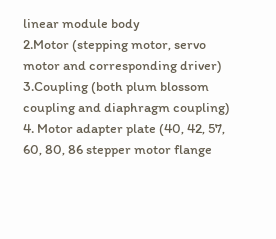linear module body
2.Motor (stepping motor, servo motor and corresponding driver)
3.Coupling (both plum blossom coupling and diaphragm coupling)
4. Motor adapter plate (40, 42, 57, 60, 80, 86 stepper motor flange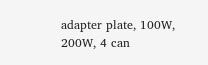adapter plate, 100W, 200W, 4 can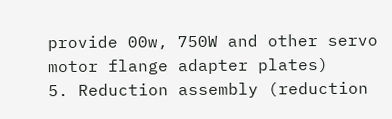provide 00w, 750W and other servo motor flange adapter plates)
5. Reduction assembly (reduction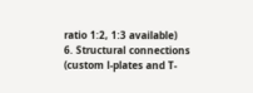ratio 1:2, 1:3 available)
6. Structural connections (custom l-plates and T-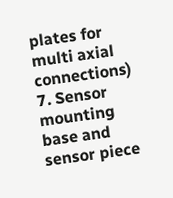plates for multi axial connections)
7. Sensor mounting base and sensor piece